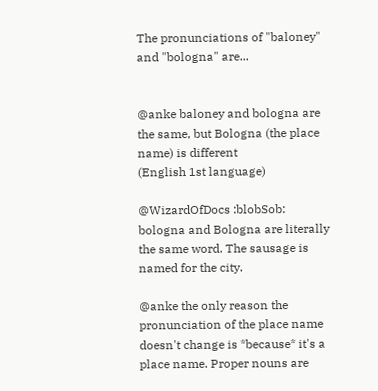The pronunciations of "baloney" and "bologna" are...


@anke baloney and bologna are the same, but Bologna (the place name) is different
(English 1st language)

@WizardOfDocs :blobSob:
bologna and Bologna are literally the same word. The sausage is named for the city.

@anke the only reason the pronunciation of the place name doesn't change is *because* it's a place name. Proper nouns are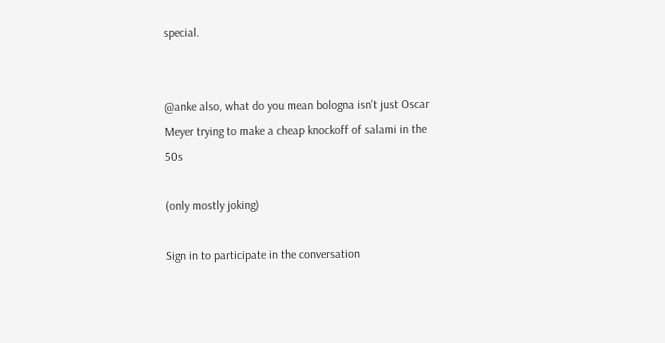special.


@anke also, what do you mean bologna isn't just Oscar Meyer trying to make a cheap knockoff of salami in the 50s

(only mostly joking)

Sign in to participate in the conversation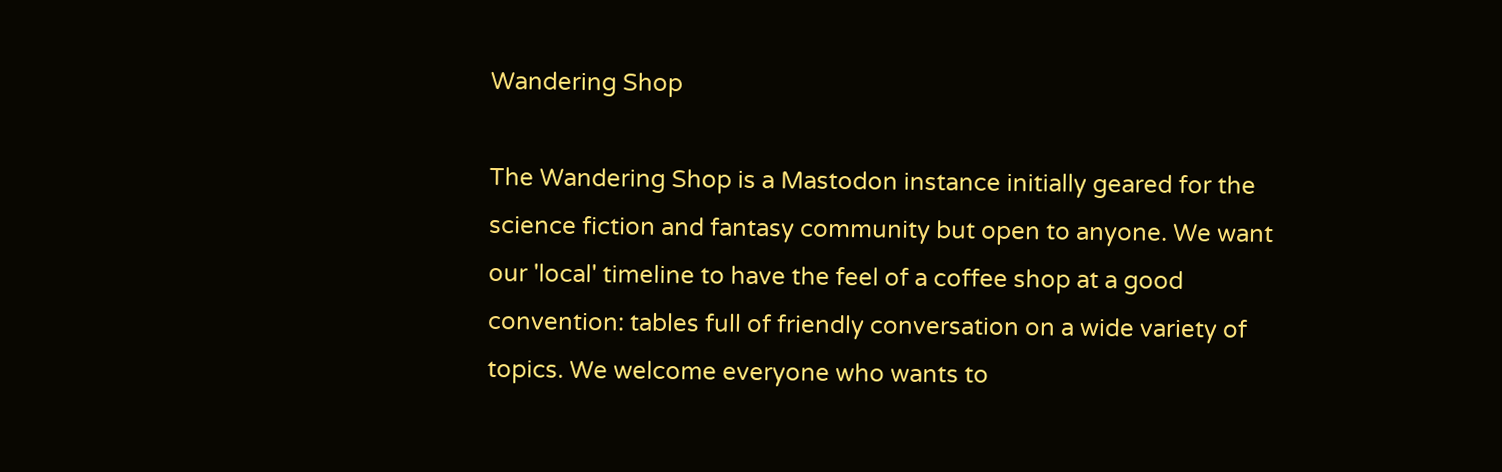Wandering Shop

The Wandering Shop is a Mastodon instance initially geared for the science fiction and fantasy community but open to anyone. We want our 'local' timeline to have the feel of a coffee shop at a good convention: tables full of friendly conversation on a wide variety of topics. We welcome everyone who wants to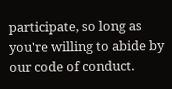participate, so long as you're willing to abide by our code of conduct.